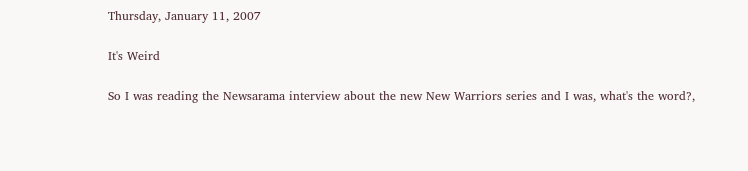Thursday, January 11, 2007

It's Weird

So I was reading the Newsarama interview about the new New Warriors series and I was, what's the word?,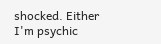shocked. Either I'm psychic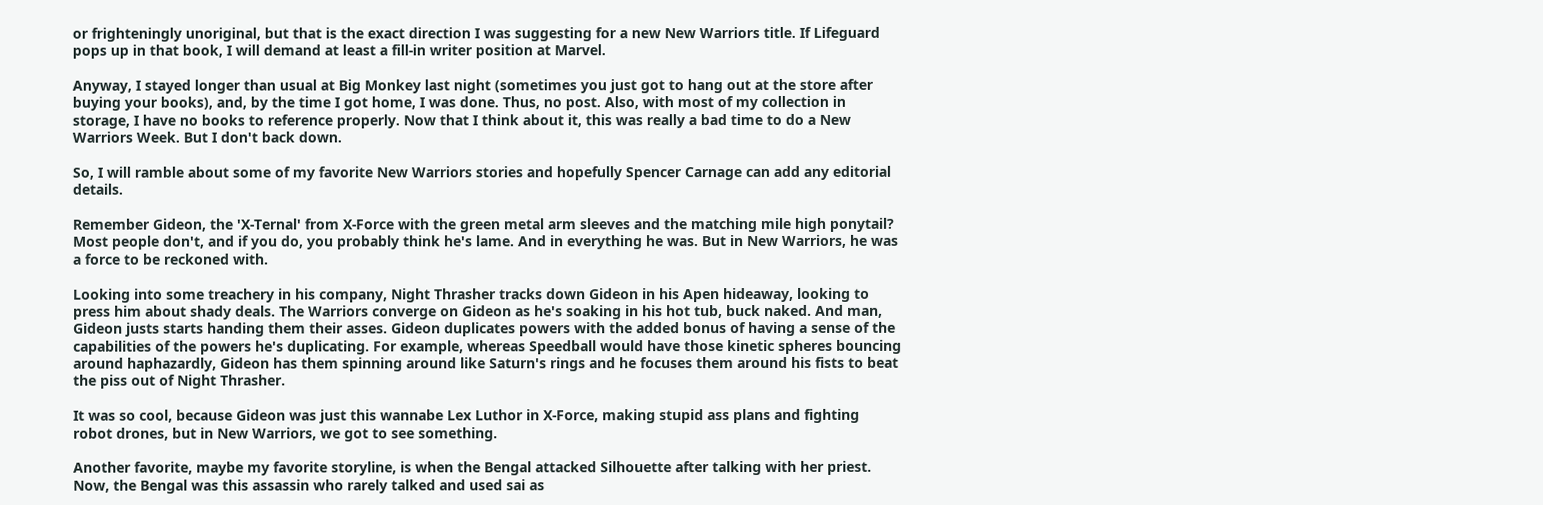or frighteningly unoriginal, but that is the exact direction I was suggesting for a new New Warriors title. If Lifeguard pops up in that book, I will demand at least a fill-in writer position at Marvel.

Anyway, I stayed longer than usual at Big Monkey last night (sometimes you just got to hang out at the store after buying your books), and, by the time I got home, I was done. Thus, no post. Also, with most of my collection in storage, I have no books to reference properly. Now that I think about it, this was really a bad time to do a New Warriors Week. But I don't back down.

So, I will ramble about some of my favorite New Warriors stories and hopefully Spencer Carnage can add any editorial details.

Remember Gideon, the 'X-Ternal' from X-Force with the green metal arm sleeves and the matching mile high ponytail? Most people don't, and if you do, you probably think he's lame. And in everything he was. But in New Warriors, he was a force to be reckoned with.

Looking into some treachery in his company, Night Thrasher tracks down Gideon in his Apen hideaway, looking to press him about shady deals. The Warriors converge on Gideon as he's soaking in his hot tub, buck naked. And man, Gideon justs starts handing them their asses. Gideon duplicates powers with the added bonus of having a sense of the capabilities of the powers he's duplicating. For example, whereas Speedball would have those kinetic spheres bouncing around haphazardly, Gideon has them spinning around like Saturn's rings and he focuses them around his fists to beat the piss out of Night Thrasher.

It was so cool, because Gideon was just this wannabe Lex Luthor in X-Force, making stupid ass plans and fighting robot drones, but in New Warriors, we got to see something.

Another favorite, maybe my favorite storyline, is when the Bengal attacked Silhouette after talking with her priest. Now, the Bengal was this assassin who rarely talked and used sai as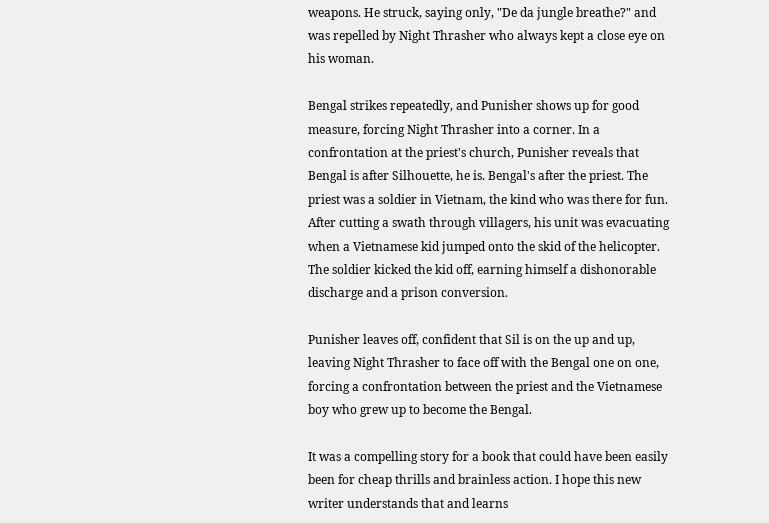weapons. He struck, saying only, "De da jungle breathe?" and was repelled by Night Thrasher who always kept a close eye on his woman.

Bengal strikes repeatedly, and Punisher shows up for good measure, forcing Night Thrasher into a corner. In a confrontation at the priest's church, Punisher reveals that Bengal is after Silhouette, he is. Bengal's after the priest. The priest was a soldier in Vietnam, the kind who was there for fun. After cutting a swath through villagers, his unit was evacuating when a Vietnamese kid jumped onto the skid of the helicopter. The soldier kicked the kid off, earning himself a dishonorable discharge and a prison conversion.

Punisher leaves off, confident that Sil is on the up and up, leaving Night Thrasher to face off with the Bengal one on one, forcing a confrontation between the priest and the Vietnamese boy who grew up to become the Bengal.

It was a compelling story for a book that could have been easily been for cheap thrills and brainless action. I hope this new writer understands that and learns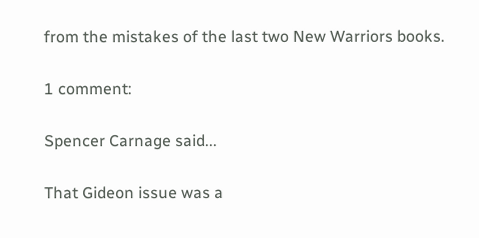from the mistakes of the last two New Warriors books.

1 comment:

Spencer Carnage said...

That Gideon issue was a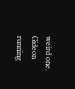weird one. Gideon running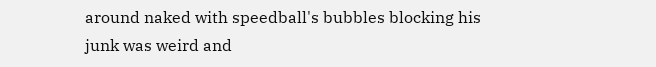around naked with speedball's bubbles blocking his junk was weird and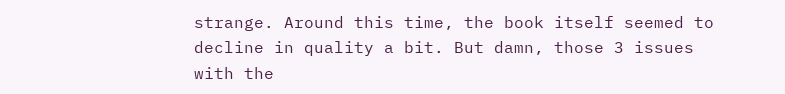strange. Around this time, the book itself seemed to decline in quality a bit. But damn, those 3 issues with the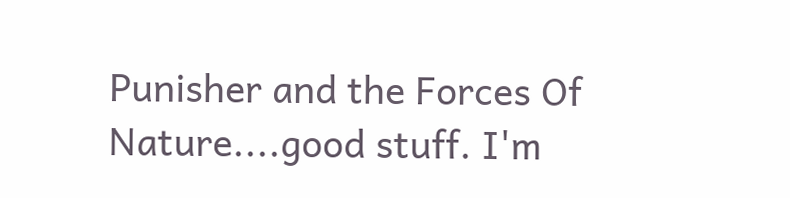Punisher and the Forces Of Nature....good stuff. I'm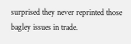surprised they never reprinted those bagley issues in trade.